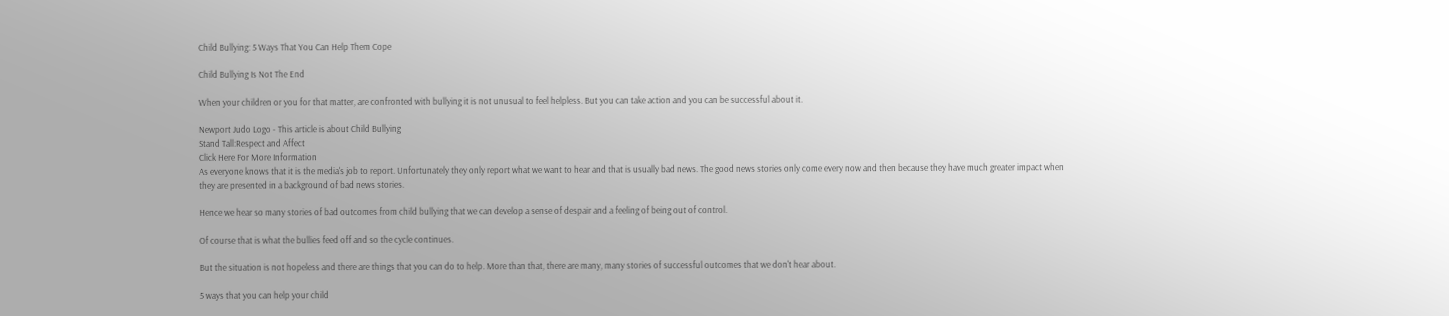Child Bullying: 5 Ways That You Can Help Them Cope

Child Bullying Is Not The End

When your children or you for that matter, are confronted with bullying it is not unusual to feel helpless. But you can take action and you can be successful about it.

Newport Judo Logo - This article is about Child Bullying
Stand Tall:Respect and Affect
Click Here For More Information
As everyone knows that it is the media's job to report. Unfortunately they only report what we want to hear and that is usually bad news. The good news stories only come every now and then because they have much greater impact when they are presented in a background of bad news stories.

Hence we hear so many stories of bad outcomes from child bullying that we can develop a sense of despair and a feeling of being out of control.

Of course that is what the bullies feed off and so the cycle continues.

But the situation is not hopeless and there are things that you can do to help. More than that, there are many, many stories of successful outcomes that we don't hear about.

5 ways that you can help your child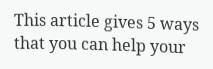This article gives 5 ways that you can help your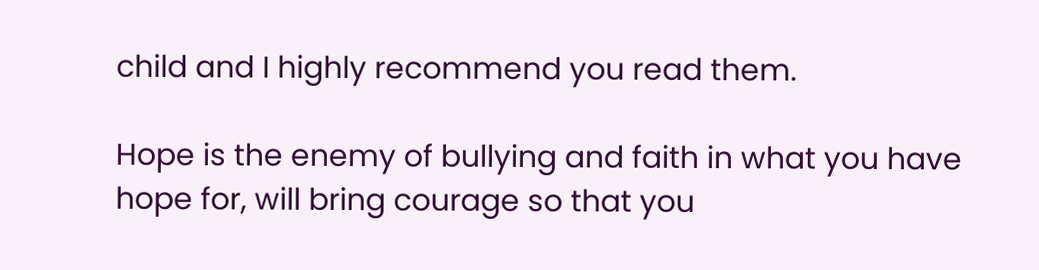child and I highly recommend you read them.

Hope is the enemy of bullying and faith in what you have hope for, will bring courage so that you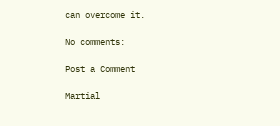can overcome it.

No comments:

Post a Comment

Martial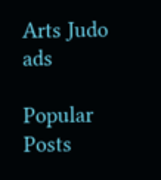Arts Judo ads

Popular Posts